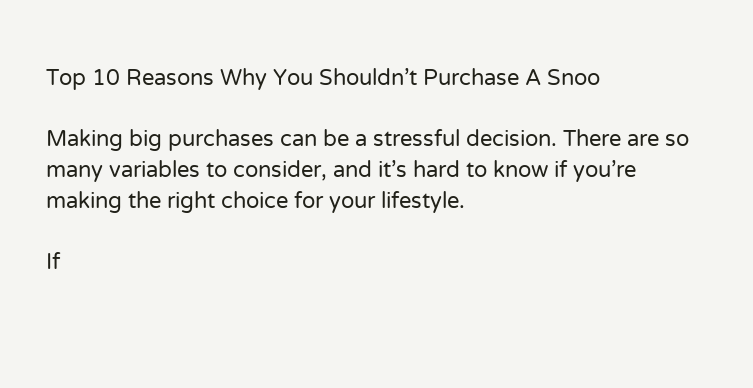Top 10 Reasons Why You Shouldn’t Purchase A Snoo

Making big purchases can be a stressful decision. There are so many variables to consider, and it’s hard to know if you’re making the right choice for your lifestyle.

If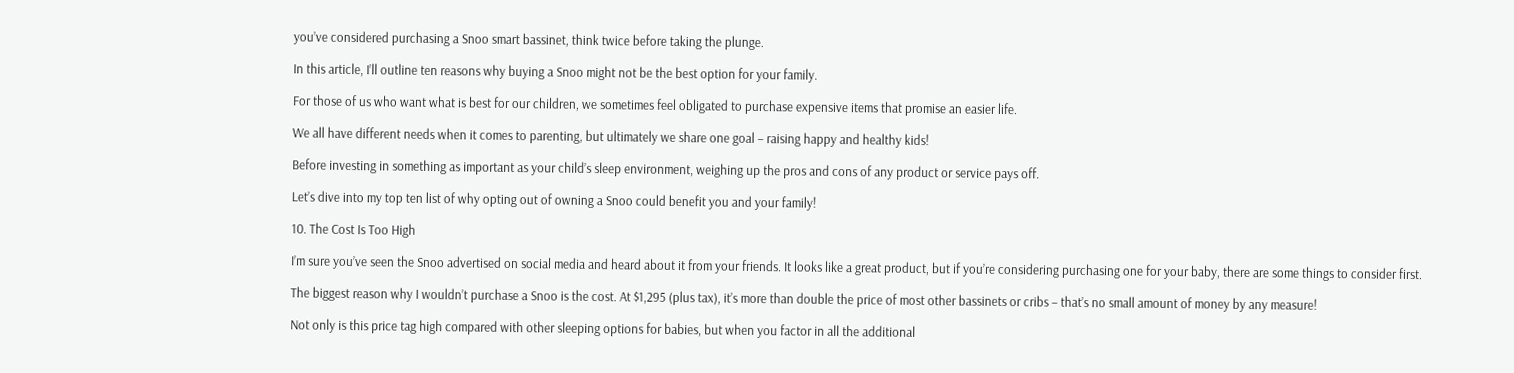you’ve considered purchasing a Snoo smart bassinet, think twice before taking the plunge.

In this article, I’ll outline ten reasons why buying a Snoo might not be the best option for your family.

For those of us who want what is best for our children, we sometimes feel obligated to purchase expensive items that promise an easier life.

We all have different needs when it comes to parenting, but ultimately we share one goal – raising happy and healthy kids!

Before investing in something as important as your child’s sleep environment, weighing up the pros and cons of any product or service pays off.

Let’s dive into my top ten list of why opting out of owning a Snoo could benefit you and your family!

10. The Cost Is Too High

I’m sure you’ve seen the Snoo advertised on social media and heard about it from your friends. It looks like a great product, but if you’re considering purchasing one for your baby, there are some things to consider first.

The biggest reason why I wouldn’t purchase a Snoo is the cost. At $1,295 (plus tax), it’s more than double the price of most other bassinets or cribs – that’s no small amount of money by any measure!

Not only is this price tag high compared with other sleeping options for babies, but when you factor in all the additional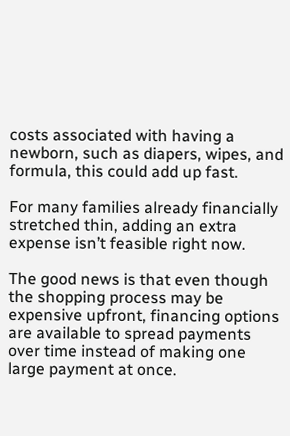costs associated with having a newborn, such as diapers, wipes, and formula, this could add up fast.

For many families already financially stretched thin, adding an extra expense isn’t feasible right now.

The good news is that even though the shopping process may be expensive upfront, financing options are available to spread payments over time instead of making one large payment at once.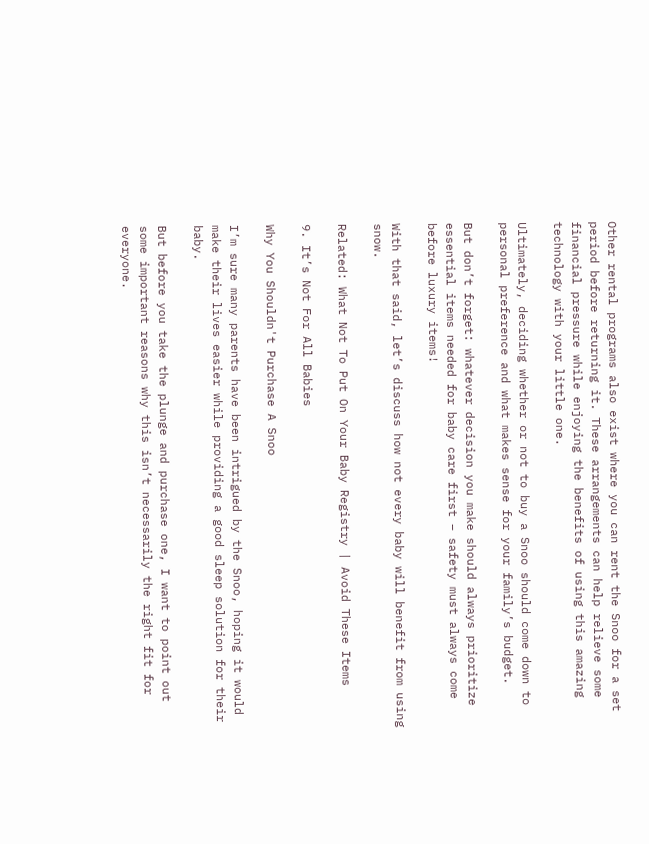Other rental programs also exist where you can rent the Snoo for a set period before returning it. These arrangements can help relieve some financial pressure while enjoying the benefits of using this amazing technology with your little one.

Ultimately, deciding whether or not to buy a Snoo should come down to personal preference and what makes sense for your family’s budget.

But don’t forget: whatever decision you make should always prioritize essential items needed for baby care first – safety must always come before luxury items!

With that said, let’s discuss how not every baby will benefit from using snow.

Related: What Not To Put On Your Baby Registry | Avoid These Items

9. It’s Not For All Babies

Why You Shouldn't Purchase A Snoo

I’m sure many parents have been intrigued by the Snoo, hoping it would make their lives easier while providing a good sleep solution for their baby.

But before you take the plunge and purchase one, I want to point out some important reasons why this isn’t necessarily the right fit for everyone.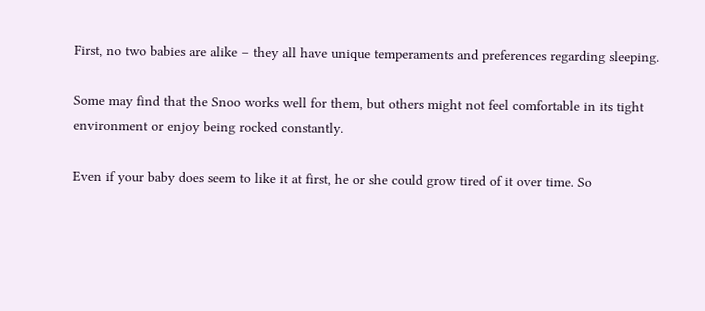First, no two babies are alike – they all have unique temperaments and preferences regarding sleeping.

Some may find that the Snoo works well for them, but others might not feel comfortable in its tight environment or enjoy being rocked constantly.

Even if your baby does seem to like it at first, he or she could grow tired of it over time. So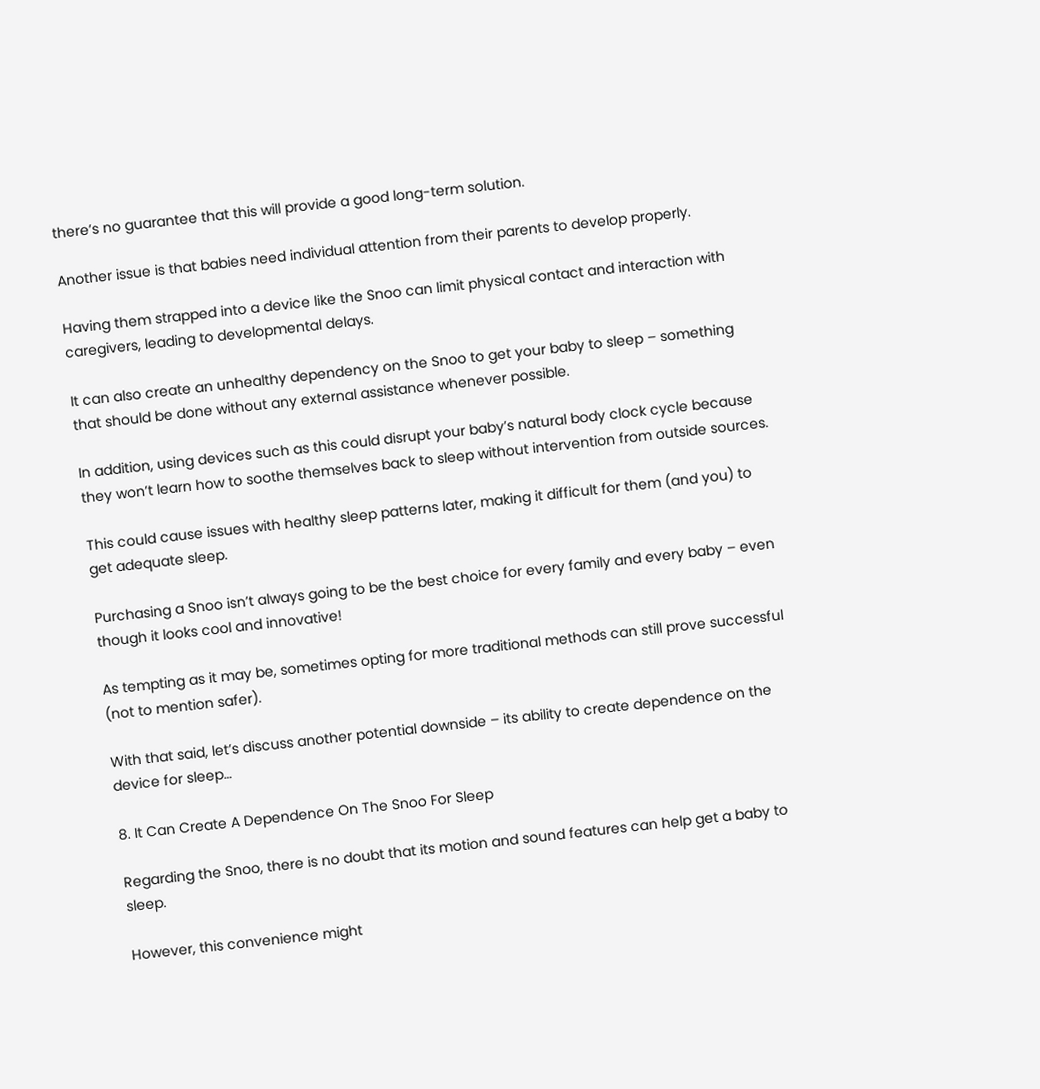there’s no guarantee that this will provide a good long-term solution.

Another issue is that babies need individual attention from their parents to develop properly.

Having them strapped into a device like the Snoo can limit physical contact and interaction with caregivers, leading to developmental delays.

It can also create an unhealthy dependency on the Snoo to get your baby to sleep – something that should be done without any external assistance whenever possible.

In addition, using devices such as this could disrupt your baby’s natural body clock cycle because they won’t learn how to soothe themselves back to sleep without intervention from outside sources.

This could cause issues with healthy sleep patterns later, making it difficult for them (and you) to get adequate sleep.

Purchasing a Snoo isn’t always going to be the best choice for every family and every baby – even though it looks cool and innovative!

As tempting as it may be, sometimes opting for more traditional methods can still prove successful (not to mention safer).

With that said, let’s discuss another potential downside – its ability to create dependence on the device for sleep…

8. It Can Create A Dependence On The Snoo For Sleep

Regarding the Snoo, there is no doubt that its motion and sound features can help get a baby to sleep.

However, this convenience might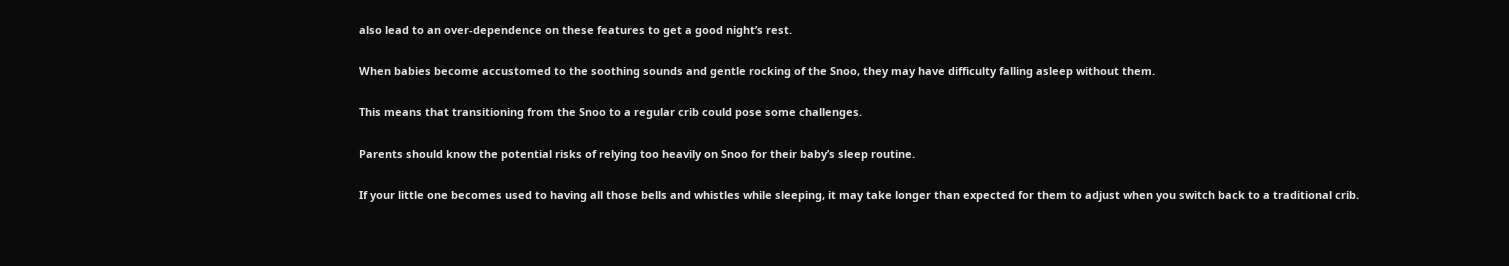also lead to an over-dependence on these features to get a good night’s rest.

When babies become accustomed to the soothing sounds and gentle rocking of the Snoo, they may have difficulty falling asleep without them.

This means that transitioning from the Snoo to a regular crib could pose some challenges.

Parents should know the potential risks of relying too heavily on Snoo for their baby’s sleep routine.

If your little one becomes used to having all those bells and whistles while sleeping, it may take longer than expected for them to adjust when you switch back to a traditional crib.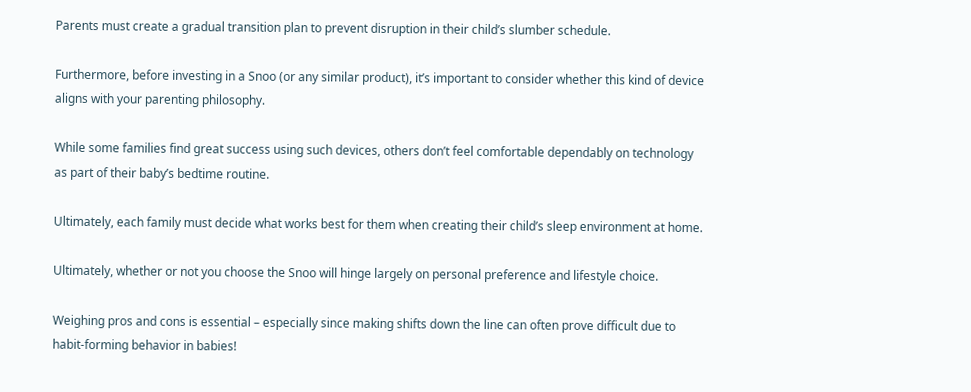Parents must create a gradual transition plan to prevent disruption in their child’s slumber schedule.

Furthermore, before investing in a Snoo (or any similar product), it’s important to consider whether this kind of device aligns with your parenting philosophy.

While some families find great success using such devices, others don’t feel comfortable dependably on technology as part of their baby’s bedtime routine.

Ultimately, each family must decide what works best for them when creating their child’s sleep environment at home.

Ultimately, whether or not you choose the Snoo will hinge largely on personal preference and lifestyle choice.

Weighing pros and cons is essential – especially since making shifts down the line can often prove difficult due to habit-forming behavior in babies!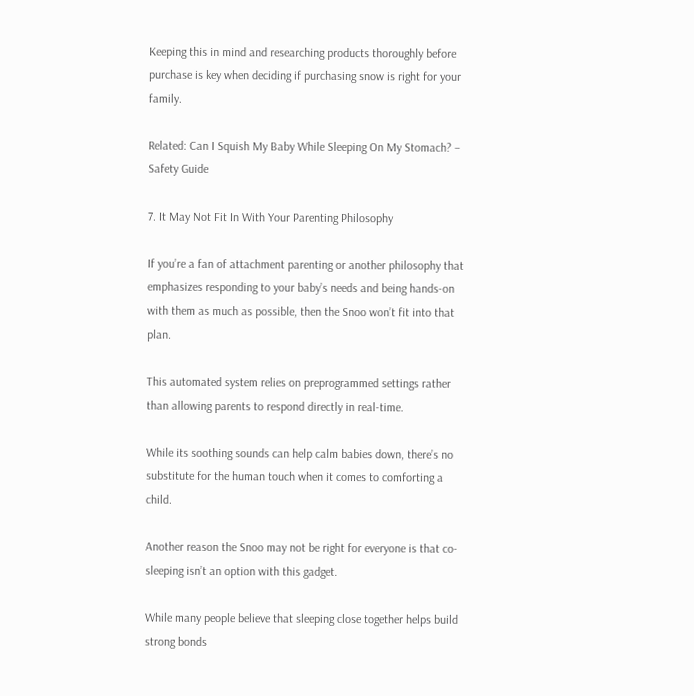Keeping this in mind and researching products thoroughly before purchase is key when deciding if purchasing snow is right for your family.

Related: Can I Squish My Baby While Sleeping On My Stomach? – Safety Guide

7. It May Not Fit In With Your Parenting Philosophy

If you’re a fan of attachment parenting or another philosophy that emphasizes responding to your baby’s needs and being hands-on with them as much as possible, then the Snoo won’t fit into that plan.

This automated system relies on preprogrammed settings rather than allowing parents to respond directly in real-time.

While its soothing sounds can help calm babies down, there’s no substitute for the human touch when it comes to comforting a child.

Another reason the Snoo may not be right for everyone is that co-sleeping isn’t an option with this gadget.

While many people believe that sleeping close together helps build strong bonds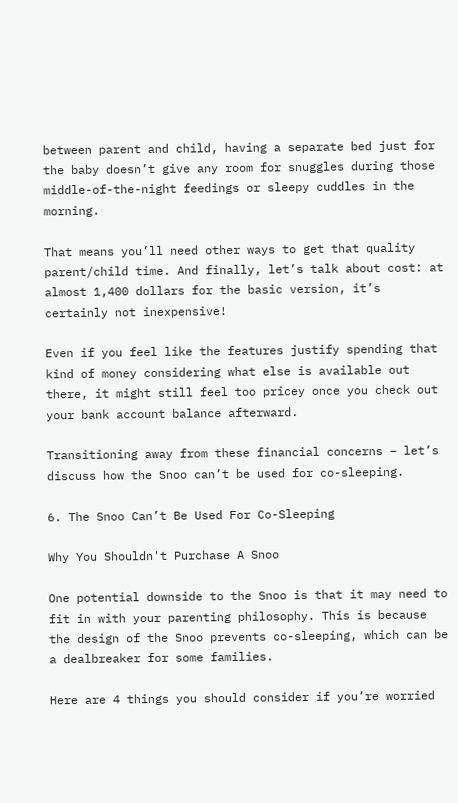between parent and child, having a separate bed just for the baby doesn’t give any room for snuggles during those middle-of-the-night feedings or sleepy cuddles in the morning.

That means you’ll need other ways to get that quality parent/child time. And finally, let’s talk about cost: at almost 1,400 dollars for the basic version, it’s certainly not inexpensive!

Even if you feel like the features justify spending that kind of money considering what else is available out there, it might still feel too pricey once you check out your bank account balance afterward.

Transitioning away from these financial concerns – let’s discuss how the Snoo can’t be used for co-sleeping.

6. The Snoo Can’t Be Used For Co-Sleeping

Why You Shouldn't Purchase A Snoo

One potential downside to the Snoo is that it may need to fit in with your parenting philosophy. This is because the design of the Snoo prevents co-sleeping, which can be a dealbreaker for some families.

Here are 4 things you should consider if you’re worried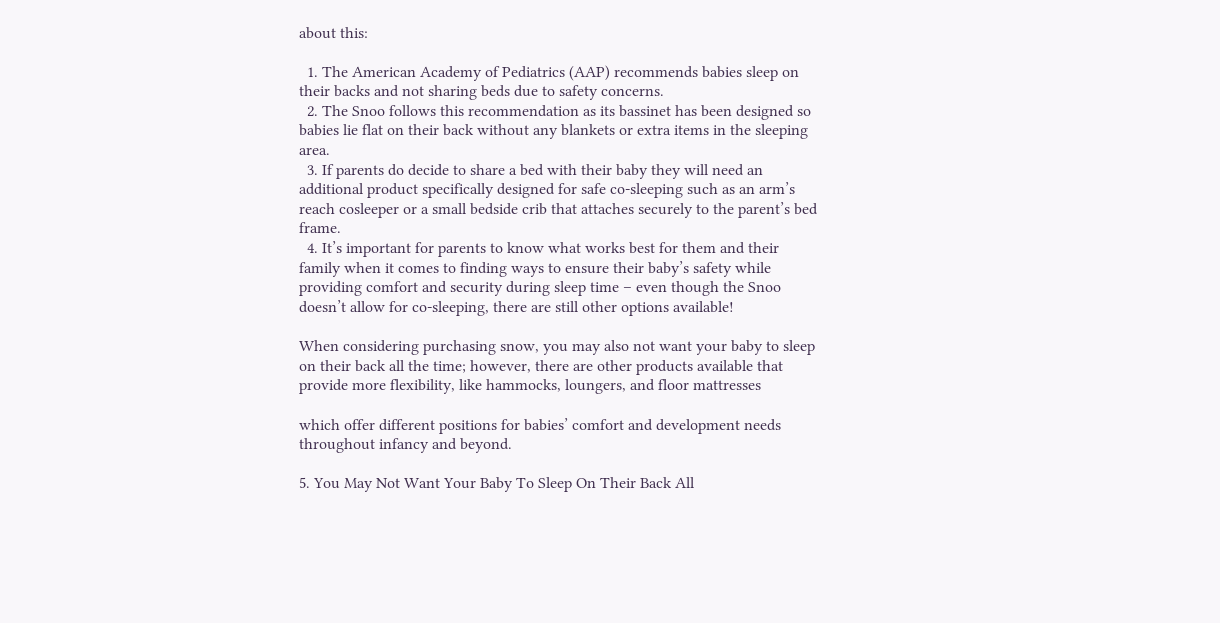about this:

  1. The American Academy of Pediatrics (AAP) recommends babies sleep on their backs and not sharing beds due to safety concerns.
  2. The Snoo follows this recommendation as its bassinet has been designed so babies lie flat on their back without any blankets or extra items in the sleeping area.
  3. If parents do decide to share a bed with their baby they will need an additional product specifically designed for safe co-sleeping such as an arm’s reach cosleeper or a small bedside crib that attaches securely to the parent’s bed frame.
  4. It’s important for parents to know what works best for them and their family when it comes to finding ways to ensure their baby’s safety while providing comfort and security during sleep time – even though the Snoo doesn’t allow for co-sleeping, there are still other options available!

When considering purchasing snow, you may also not want your baby to sleep on their back all the time; however, there are other products available that provide more flexibility, like hammocks, loungers, and floor mattresses

which offer different positions for babies’ comfort and development needs throughout infancy and beyond.

5. You May Not Want Your Baby To Sleep On Their Back All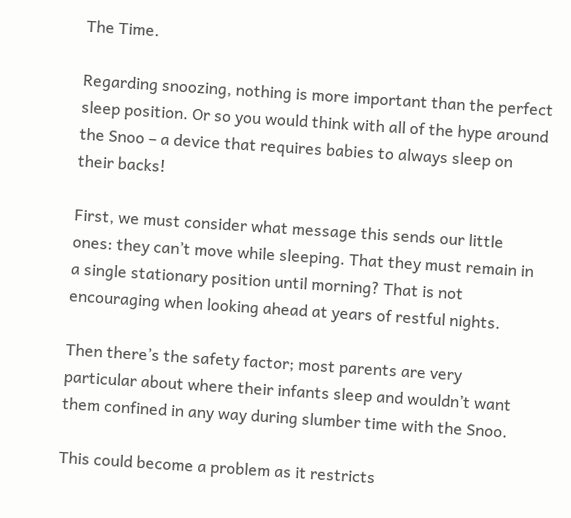The Time.

Regarding snoozing, nothing is more important than the perfect sleep position. Or so you would think with all of the hype around the Snoo – a device that requires babies to always sleep on their backs!

First, we must consider what message this sends our little ones: they can’t move while sleeping. That they must remain in a single stationary position until morning? That is not encouraging when looking ahead at years of restful nights.

Then there’s the safety factor; most parents are very particular about where their infants sleep and wouldn’t want them confined in any way during slumber time with the Snoo.

This could become a problem as it restricts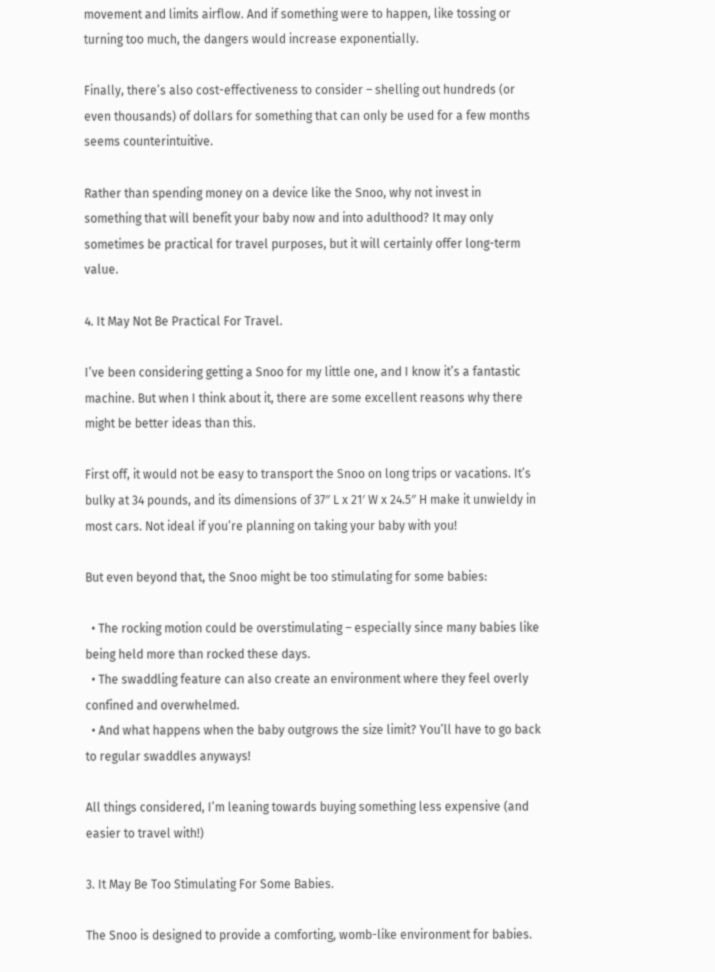movement and limits airflow. And if something were to happen, like tossing or turning too much, the dangers would increase exponentially.

Finally, there’s also cost-effectiveness to consider – shelling out hundreds (or even thousands) of dollars for something that can only be used for a few months seems counterintuitive.

Rather than spending money on a device like the Snoo, why not invest in something that will benefit your baby now and into adulthood? It may only sometimes be practical for travel purposes, but it will certainly offer long-term value.

4. It May Not Be Practical For Travel.

I’ve been considering getting a Snoo for my little one, and I know it’s a fantastic machine. But when I think about it, there are some excellent reasons why there might be better ideas than this.

First off, it would not be easy to transport the Snoo on long trips or vacations. It’s bulky at 34 pounds, and its dimensions of 37″ L x 21′ W x 24.5″ H make it unwieldy in most cars. Not ideal if you’re planning on taking your baby with you!

But even beyond that, the Snoo might be too stimulating for some babies:

  • The rocking motion could be overstimulating – especially since many babies like being held more than rocked these days.
  • The swaddling feature can also create an environment where they feel overly confined and overwhelmed.
  • And what happens when the baby outgrows the size limit? You’ll have to go back to regular swaddles anyways!

All things considered, I’m leaning towards buying something less expensive (and easier to travel with!)

3. It May Be Too Stimulating For Some Babies.

The Snoo is designed to provide a comforting, womb-like environment for babies.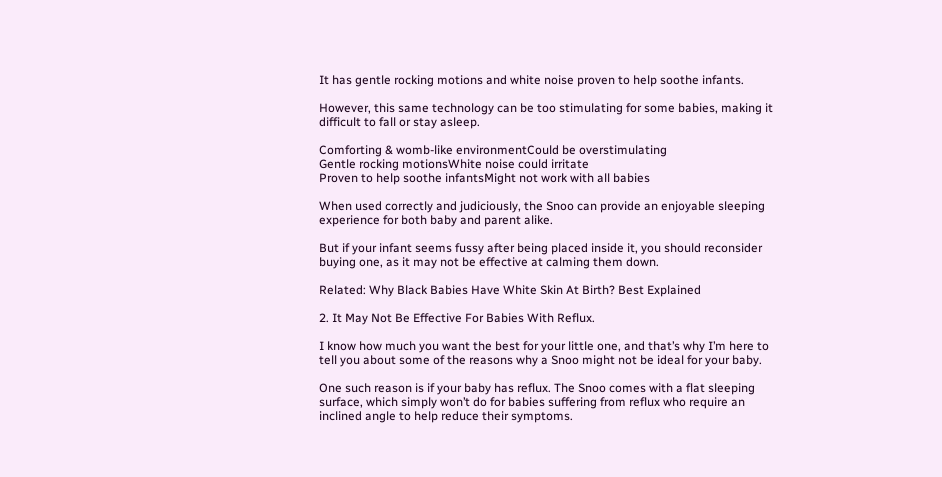It has gentle rocking motions and white noise proven to help soothe infants.

However, this same technology can be too stimulating for some babies, making it difficult to fall or stay asleep.

Comforting & womb-like environmentCould be overstimulating
Gentle rocking motionsWhite noise could irritate
Proven to help soothe infantsMight not work with all babies

When used correctly and judiciously, the Snoo can provide an enjoyable sleeping experience for both baby and parent alike.

But if your infant seems fussy after being placed inside it, you should reconsider buying one, as it may not be effective at calming them down.

Related: Why Black Babies Have White Skin At Birth? Best Explained

2. It May Not Be Effective For Babies With Reflux.

I know how much you want the best for your little one, and that’s why I’m here to tell you about some of the reasons why a Snoo might not be ideal for your baby.

One such reason is if your baby has reflux. The Snoo comes with a flat sleeping surface, which simply won’t do for babies suffering from reflux who require an inclined angle to help reduce their symptoms.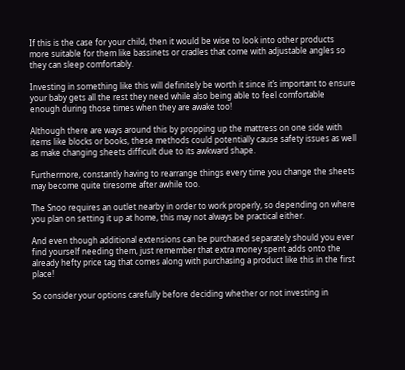If this is the case for your child, then it would be wise to look into other products more suitable for them like bassinets or cradles that come with adjustable angles so they can sleep comfortably.

Investing in something like this will definitely be worth it since it’s important to ensure your baby gets all the rest they need while also being able to feel comfortable enough during those times when they are awake too!

Although there are ways around this by propping up the mattress on one side with items like blocks or books, these methods could potentially cause safety issues as well as make changing sheets difficult due to its awkward shape.

Furthermore, constantly having to rearrange things every time you change the sheets may become quite tiresome after awhile too.

The Snoo requires an outlet nearby in order to work properly, so depending on where you plan on setting it up at home, this may not always be practical either.

And even though additional extensions can be purchased separately should you ever find yourself needing them, just remember that extra money spent adds onto the already hefty price tag that comes along with purchasing a product like this in the first place!

So consider your options carefully before deciding whether or not investing in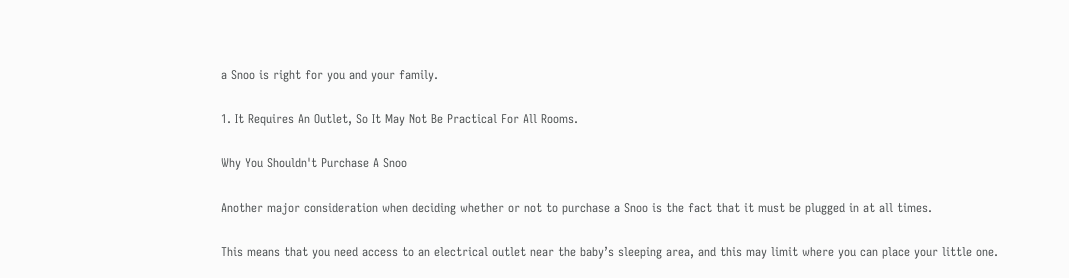a Snoo is right for you and your family.

1. It Requires An Outlet, So It May Not Be Practical For All Rooms.

Why You Shouldn't Purchase A Snoo

Another major consideration when deciding whether or not to purchase a Snoo is the fact that it must be plugged in at all times.

This means that you need access to an electrical outlet near the baby’s sleeping area, and this may limit where you can place your little one.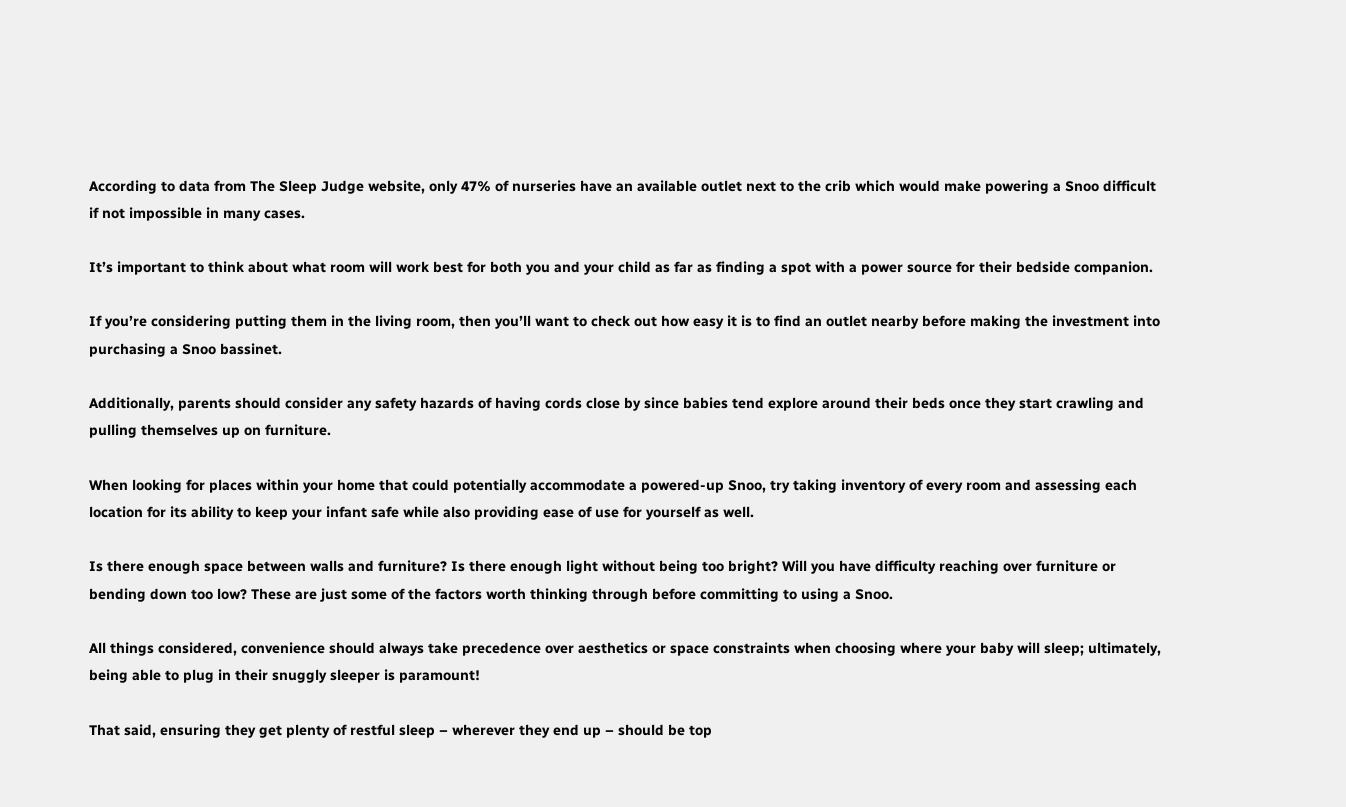According to data from The Sleep Judge website, only 47% of nurseries have an available outlet next to the crib which would make powering a Snoo difficult if not impossible in many cases.

It’s important to think about what room will work best for both you and your child as far as finding a spot with a power source for their bedside companion.

If you’re considering putting them in the living room, then you’ll want to check out how easy it is to find an outlet nearby before making the investment into purchasing a Snoo bassinet.

Additionally, parents should consider any safety hazards of having cords close by since babies tend explore around their beds once they start crawling and pulling themselves up on furniture.

When looking for places within your home that could potentially accommodate a powered-up Snoo, try taking inventory of every room and assessing each location for its ability to keep your infant safe while also providing ease of use for yourself as well.

Is there enough space between walls and furniture? Is there enough light without being too bright? Will you have difficulty reaching over furniture or bending down too low? These are just some of the factors worth thinking through before committing to using a Snoo.

All things considered, convenience should always take precedence over aesthetics or space constraints when choosing where your baby will sleep; ultimately, being able to plug in their snuggly sleeper is paramount!

That said, ensuring they get plenty of restful sleep – wherever they end up – should be top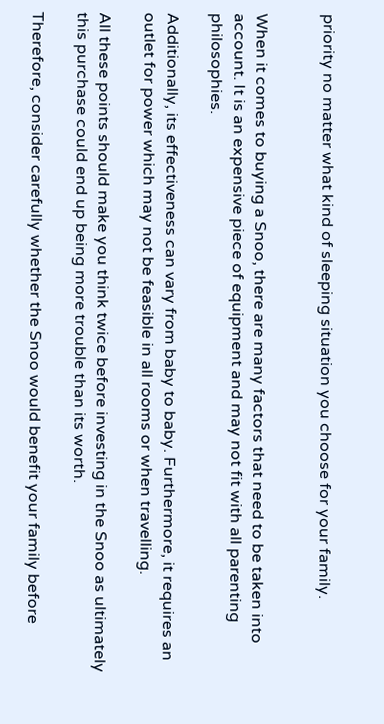priority no matter what kind of sleeping situation you choose for your family.


When it comes to buying a Snoo, there are many factors that need to be taken into account. It is an expensive piece of equipment and may not fit with all parenting philosophies.

Additionally, its effectiveness can vary from baby to baby. Furthermore, it requires an outlet for power which may not be feasible in all rooms or when travelling.

All these points should make you think twice before investing in the Snoo as ultimately this purchase could end up being more trouble than its worth.

Therefore, consider carefully whether the Snoo would benefit your family before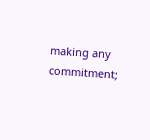making any commitment;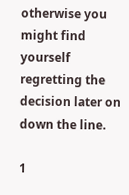otherwise you might find yourself regretting the decision later on down the line.

1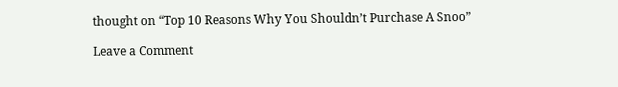thought on “Top 10 Reasons Why You Shouldn’t Purchase A Snoo”

Leave a Comment